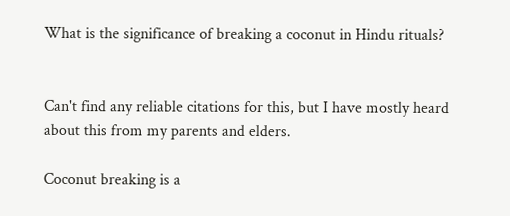What is the significance of breaking a coconut in Hindu rituals?


Can't find any reliable citations for this, but I have mostly heard about this from my parents and elders.

Coconut breaking is a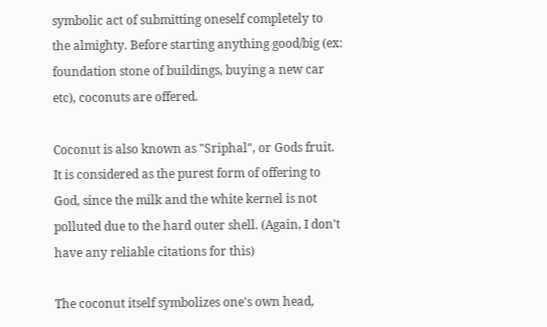symbolic act of submitting oneself completely to the almighty. Before starting anything good/big (ex: foundation stone of buildings, buying a new car etc), coconuts are offered.

Coconut is also known as "Sriphal", or Gods fruit. It is considered as the purest form of offering to God, since the milk and the white kernel is not polluted due to the hard outer shell. (Again, I don't have any reliable citations for this)

The coconut itself symbolizes one's own head,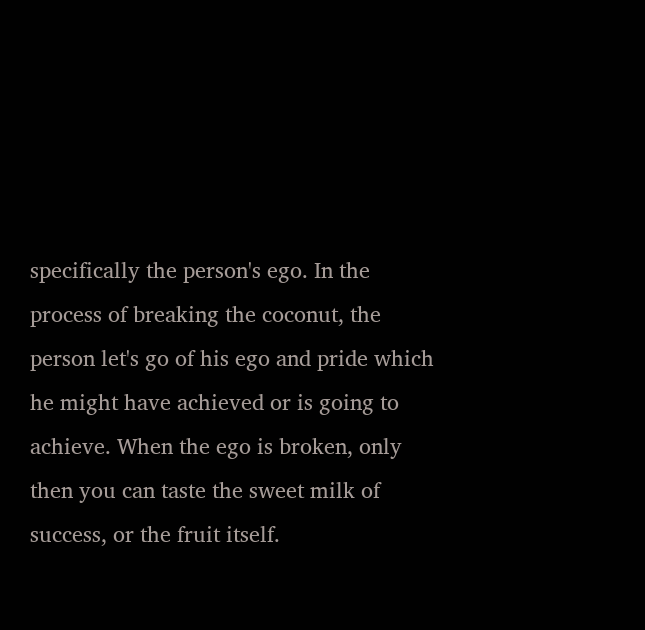specifically the person's ego. In the process of breaking the coconut, the person let's go of his ego and pride which he might have achieved or is going to achieve. When the ego is broken, only then you can taste the sweet milk of success, or the fruit itself.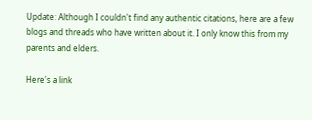Update: Although I couldn't find any authentic citations, here are a few blogs and threads who have written about it. I only know this from my parents and elders.

Here's a link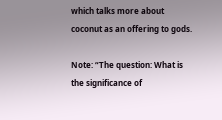which talks more about coconut as an offering to gods.

Note: “The question: What is the significance of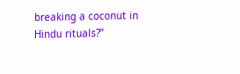breaking a coconut in Hindu rituals?”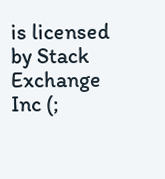is licensed by Stack Exchange Inc (;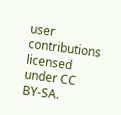user contributions licensed under CC BY-SA.